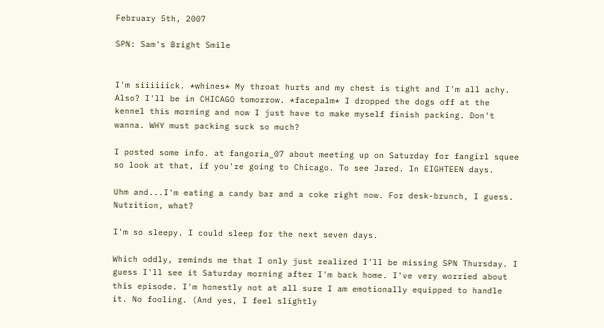February 5th, 2007

SPN: Sam's Bright Smile


I'm siiiiiick. *whines* My throat hurts and my chest is tight and I'm all achy. Also? I'll be in CHICAGO tomorrow. *facepalm* I dropped the dogs off at the kennel this morning and now I just have to make myself finish packing. Don't wanna. WHY must packing suck so much?

I posted some info. at fangoria_07 about meeting up on Saturday for fangirl squee so look at that, if you're going to Chicago. To see Jared. In EIGHTEEN days.

Uhm and...I'm eating a candy bar and a coke right now. For desk-brunch, I guess. Nutrition, what?

I'm so sleepy. I could sleep for the next seven days.

Which oddly, reminds me that I only just realized I'll be missing SPN Thursday. I guess I'll see it Saturday morning after I'm back home. I've very worried about this episode. I'm honestly not at all sure I am emotionally equipped to handle it. No fooling. (And yes, I feel slightly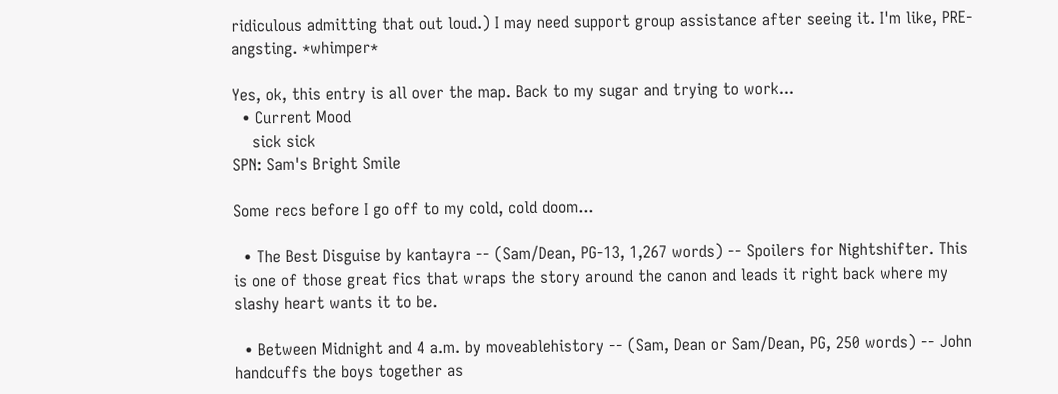ridiculous admitting that out loud.) I may need support group assistance after seeing it. I'm like, PRE-angsting. *whimper*

Yes, ok, this entry is all over the map. Back to my sugar and trying to work...
  • Current Mood
    sick sick
SPN: Sam's Bright Smile

Some recs before I go off to my cold, cold doom...

  • The Best Disguise by kantayra -- (Sam/Dean, PG-13, 1,267 words) -- Spoilers for Nightshifter. This is one of those great fics that wraps the story around the canon and leads it right back where my slashy heart wants it to be.

  • Between Midnight and 4 a.m. by moveablehistory -- (Sam, Dean or Sam/Dean, PG, 250 words) -- John handcuffs the boys together as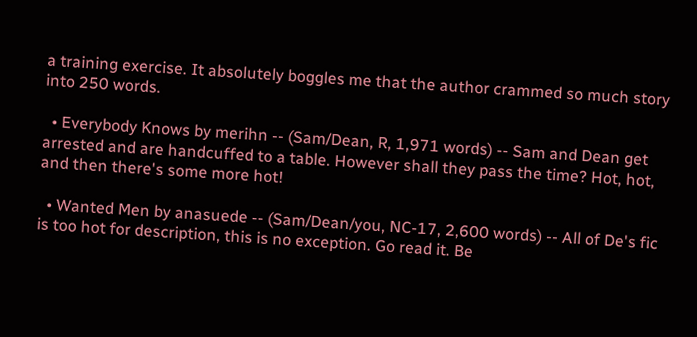a training exercise. It absolutely boggles me that the author crammed so much story into 250 words.

  • Everybody Knows by merihn -- (Sam/Dean, R, 1,971 words) -- Sam and Dean get arrested and are handcuffed to a table. However shall they pass the time? Hot, hot, and then there's some more hot!

  • Wanted Men by anasuede -- (Sam/Dean/you, NC-17, 2,600 words) -- All of De's fic is too hot for description, this is no exception. Go read it. Be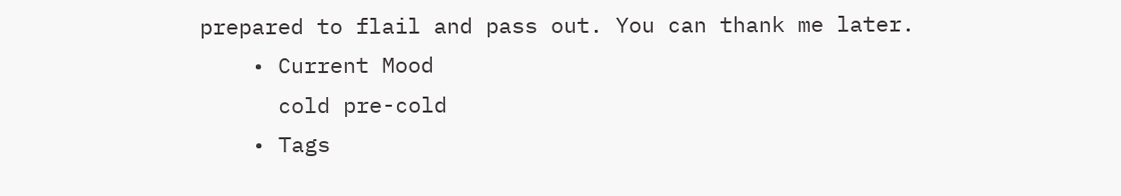prepared to flail and pass out. You can thank me later.
    • Current Mood
      cold pre-cold
    • Tags